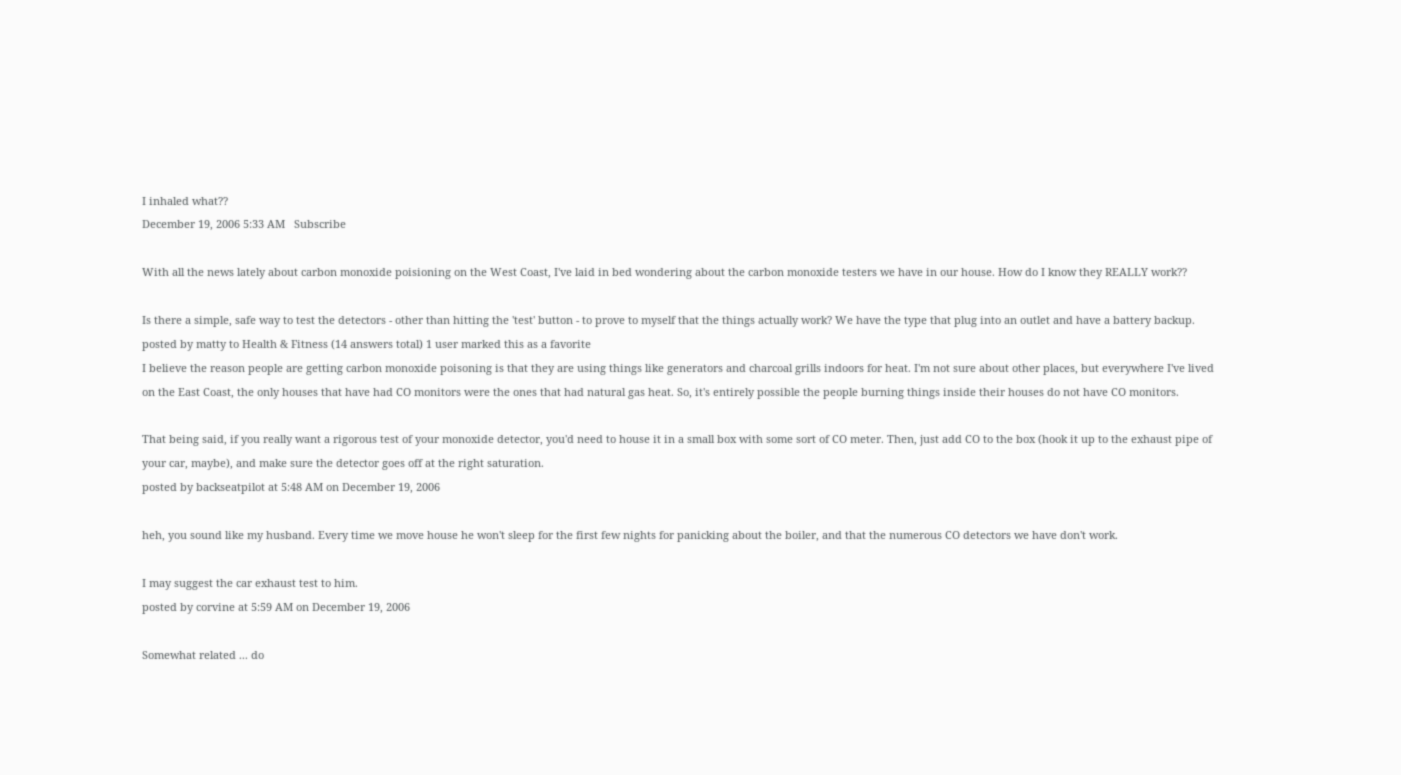I inhaled what??
December 19, 2006 5:33 AM   Subscribe

With all the news lately about carbon monoxide poisioning on the West Coast, I've laid in bed wondering about the carbon monoxide testers we have in our house. How do I know they REALLY work??

Is there a simple, safe way to test the detectors - other than hitting the 'test' button - to prove to myself that the things actually work? We have the type that plug into an outlet and have a battery backup.
posted by matty to Health & Fitness (14 answers total) 1 user marked this as a favorite
I believe the reason people are getting carbon monoxide poisoning is that they are using things like generators and charcoal grills indoors for heat. I'm not sure about other places, but everywhere I've lived on the East Coast, the only houses that have had CO monitors were the ones that had natural gas heat. So, it's entirely possible the people burning things inside their houses do not have CO monitors.

That being said, if you really want a rigorous test of your monoxide detector, you'd need to house it in a small box with some sort of CO meter. Then, just add CO to the box (hook it up to the exhaust pipe of your car, maybe), and make sure the detector goes off at the right saturation.
posted by backseatpilot at 5:48 AM on December 19, 2006

heh, you sound like my husband. Every time we move house he won't sleep for the first few nights for panicking about the boiler, and that the numerous CO detectors we have don't work.

I may suggest the car exhaust test to him.
posted by corvine at 5:59 AM on December 19, 2006

Somewhat related ... do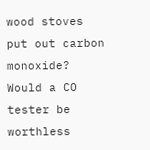wood stoves put out carbon monoxide? Would a CO tester be worthless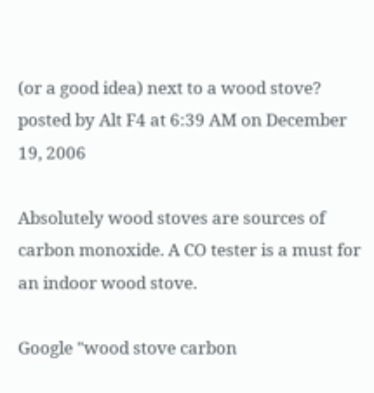(or a good idea) next to a wood stove?
posted by Alt F4 at 6:39 AM on December 19, 2006

Absolutely wood stoves are sources of carbon monoxide. A CO tester is a must for an indoor wood stove.

Google "wood stove carbon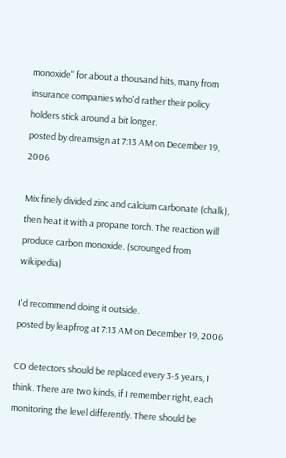monoxide" for about a thousand hits, many from insurance companies who'd rather their policy holders stick around a bit longer.
posted by dreamsign at 7:13 AM on December 19, 2006

Mix finely divided zinc and calcium carbonate (chalk), then heat it with a propane torch. The reaction will produce carbon monoxide. (scrounged from wikipedia)

I'd recommend doing it outside.
posted by leapfrog at 7:13 AM on December 19, 2006

CO detectors should be replaced every 3-5 years, I think. There are two kinds, if I remember right, each monitoring the level differently. There should be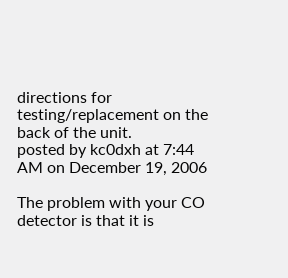directions for testing/replacement on the back of the unit.
posted by kc0dxh at 7:44 AM on December 19, 2006

The problem with your CO detector is that it is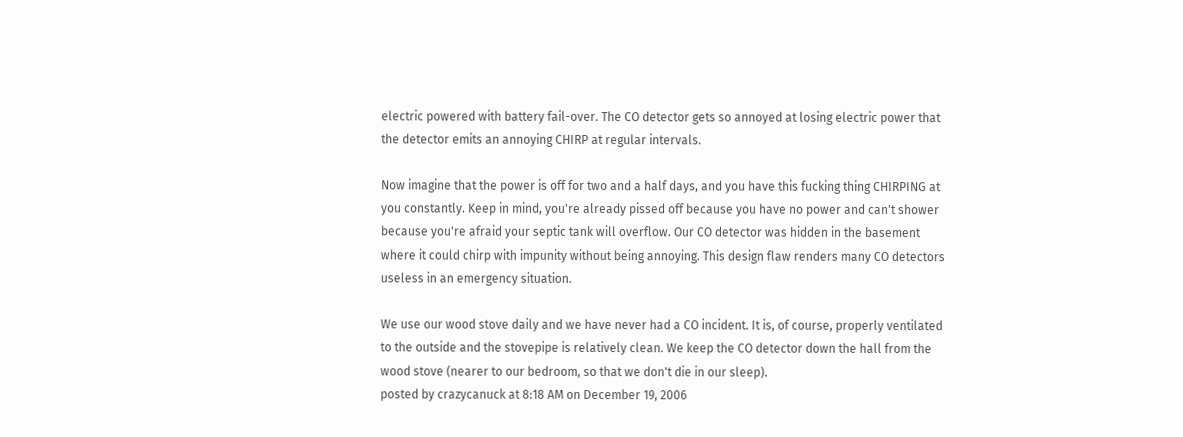electric powered with battery fail-over. The CO detector gets so annoyed at losing electric power that the detector emits an annoying CHIRP at regular intervals.

Now imagine that the power is off for two and a half days, and you have this fucking thing CHIRPING at you constantly. Keep in mind, you're already pissed off because you have no power and can't shower because you're afraid your septic tank will overflow. Our CO detector was hidden in the basement where it could chirp with impunity without being annoying. This design flaw renders many CO detectors useless in an emergency situation.

We use our wood stove daily and we have never had a CO incident. It is, of course, properly ventilated to the outside and the stovepipe is relatively clean. We keep the CO detector down the hall from the wood stove (nearer to our bedroom, so that we don't die in our sleep).
posted by crazycanuck at 8:18 AM on December 19, 2006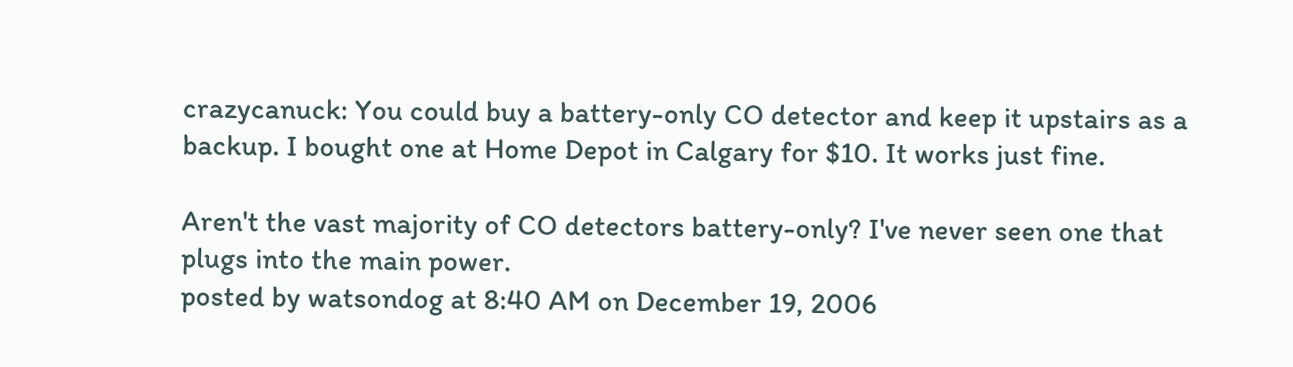crazycanuck: You could buy a battery-only CO detector and keep it upstairs as a backup. I bought one at Home Depot in Calgary for $10. It works just fine.

Aren't the vast majority of CO detectors battery-only? I've never seen one that plugs into the main power.
posted by watsondog at 8:40 AM on December 19, 2006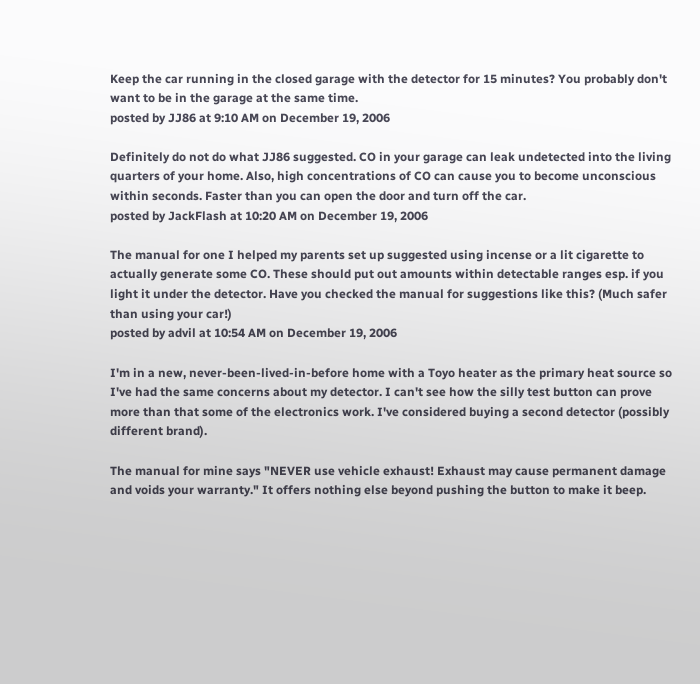Keep the car running in the closed garage with the detector for 15 minutes? You probably don't want to be in the garage at the same time.
posted by JJ86 at 9:10 AM on December 19, 2006

Definitely do not do what JJ86 suggested. CO in your garage can leak undetected into the living quarters of your home. Also, high concentrations of CO can cause you to become unconscious within seconds. Faster than you can open the door and turn off the car.
posted by JackFlash at 10:20 AM on December 19, 2006

The manual for one I helped my parents set up suggested using incense or a lit cigarette to actually generate some CO. These should put out amounts within detectable ranges esp. if you light it under the detector. Have you checked the manual for suggestions like this? (Much safer than using your car!)
posted by advil at 10:54 AM on December 19, 2006

I'm in a new, never-been-lived-in-before home with a Toyo heater as the primary heat source so I've had the same concerns about my detector. I can't see how the silly test button can prove more than that some of the electronics work. I've considered buying a second detector (possibly different brand).

The manual for mine says "NEVER use vehicle exhaust! Exhaust may cause permanent damage and voids your warranty." It offers nothing else beyond pushing the button to make it beep.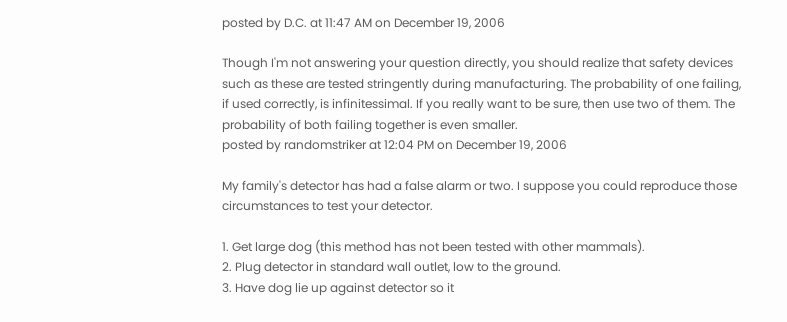posted by D.C. at 11:47 AM on December 19, 2006

Though I'm not answering your question directly, you should realize that safety devices such as these are tested stringently during manufacturing. The probability of one failing, if used correctly, is infinitessimal. If you really want to be sure, then use two of them. The probability of both failing together is even smaller.
posted by randomstriker at 12:04 PM on December 19, 2006

My family's detector has had a false alarm or two. I suppose you could reproduce those circumstances to test your detector.

1. Get large dog (this method has not been tested with other mammals).
2. Plug detector in standard wall outlet, low to the ground.
3. Have dog lie up against detector so it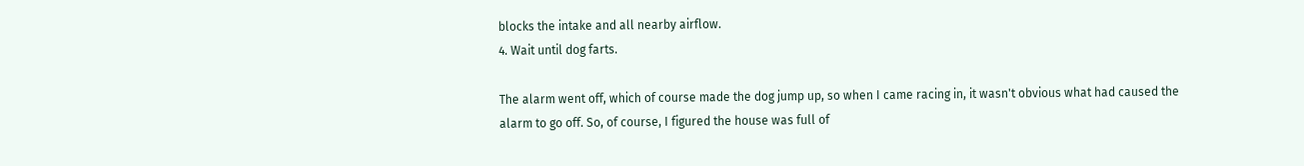blocks the intake and all nearby airflow.
4. Wait until dog farts.

The alarm went off, which of course made the dog jump up, so when I came racing in, it wasn't obvious what had caused the alarm to go off. So, of course, I figured the house was full of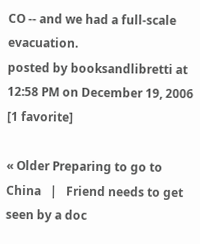CO -- and we had a full-scale evacuation.
posted by booksandlibretti at 12:58 PM on December 19, 2006 [1 favorite]

« Older Preparing to go to China   |   Friend needs to get seen by a doc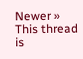Newer »
This thread is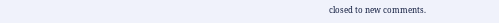closed to new comments.